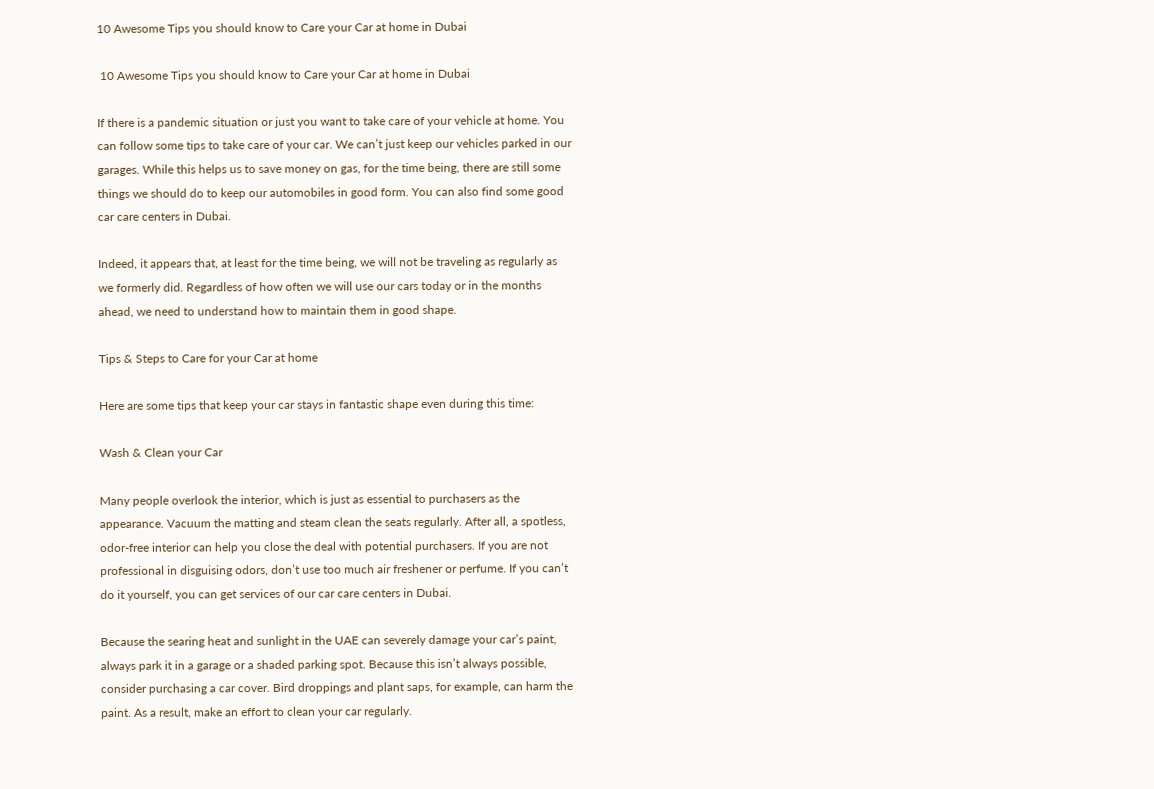10 Awesome Tips you should know to Care your Car at home in Dubai

 10 Awesome Tips you should know to Care your Car at home in Dubai

If there is a pandemic situation or just you want to take care of your vehicle at home. You can follow some tips to take care of your car. We can’t just keep our vehicles parked in our garages. While this helps us to save money on gas, for the time being, there are still some things we should do to keep our automobiles in good form. You can also find some good car care centers in Dubai.

Indeed, it appears that, at least for the time being, we will not be traveling as regularly as we formerly did. Regardless of how often we will use our cars today or in the months ahead, we need to understand how to maintain them in good shape.

Tips & Steps to Care for your Car at home

Here are some tips that keep your car stays in fantastic shape even during this time:

Wash & Clean your Car

Many people overlook the interior, which is just as essential to purchasers as the appearance. Vacuum the matting and steam clean the seats regularly. After all, a spotless, odor-free interior can help you close the deal with potential purchasers. If you are not professional in disguising odors, don’t use too much air freshener or perfume. If you can’t do it yourself, you can get services of our car care centers in Dubai.

Because the searing heat and sunlight in the UAE can severely damage your car’s paint, always park it in a garage or a shaded parking spot. Because this isn’t always possible, consider purchasing a car cover. Bird droppings and plant saps, for example, can harm the paint. As a result, make an effort to clean your car regularly.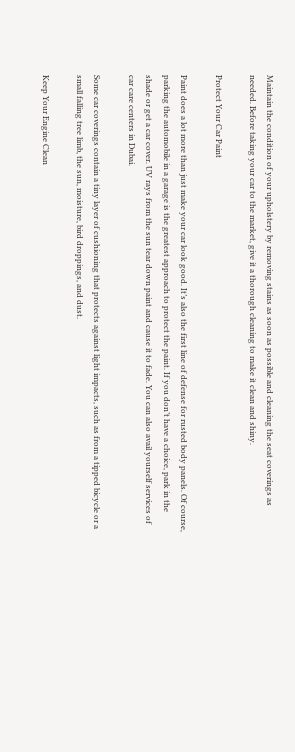Maintain the condition of your upholstery by removing stains as soon as possible and cleaning the seat coverings as needed. Before taking your car to the market, give it a thorough cleaning to make it clean and shiny.

Protect Your Car Paint

Paint does a lot more than just make your car look good. It’s also the first line of defense for rusted body panels. Of course, parking the automobile in a garage is the greatest approach to protect the paint. If you don’t have a choice, park in the shade or get a car cover. UV rays from the sun tear down paint and cause it to fade. You can also avail yourself services of car care centers in Dubai.

Some car coverings contain a tiny layer of cushioning that protects against light impacts, such as from a tipped bicycle or a small falling tree limb, the sun, moisture, bird droppings, and dust.

Keep Your Engine Clean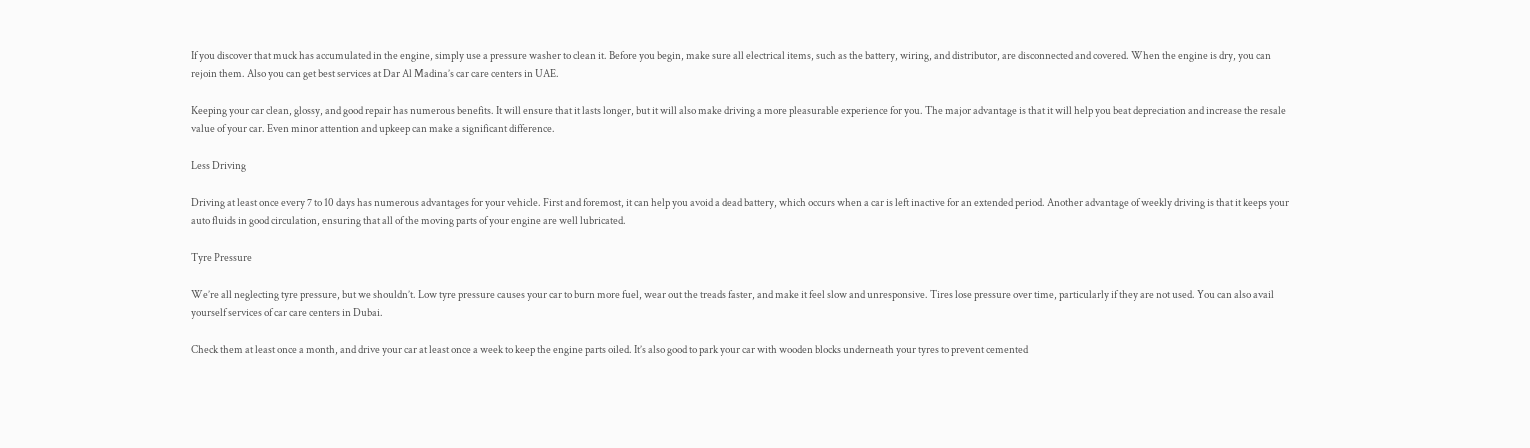If you discover that muck has accumulated in the engine, simply use a pressure washer to clean it. Before you begin, make sure all electrical items, such as the battery, wiring, and distributor, are disconnected and covered. When the engine is dry, you can rejoin them. Also you can get best services at Dar Al Madina’s car care centers in UAE.

Keeping your car clean, glossy, and good repair has numerous benefits. It will ensure that it lasts longer, but it will also make driving a more pleasurable experience for you. The major advantage is that it will help you beat depreciation and increase the resale value of your car. Even minor attention and upkeep can make a significant difference.

Less Driving

Driving at least once every 7 to 10 days has numerous advantages for your vehicle. First and foremost, it can help you avoid a dead battery, which occurs when a car is left inactive for an extended period. Another advantage of weekly driving is that it keeps your auto fluids in good circulation, ensuring that all of the moving parts of your engine are well lubricated.

Tyre Pressure

We’re all neglecting tyre pressure, but we shouldn’t. Low tyre pressure causes your car to burn more fuel, wear out the treads faster, and make it feel slow and unresponsive. Tires lose pressure over time, particularly if they are not used. You can also avail yourself services of car care centers in Dubai.

Check them at least once a month, and drive your car at least once a week to keep the engine parts oiled. It’s also good to park your car with wooden blocks underneath your tyres to prevent cemented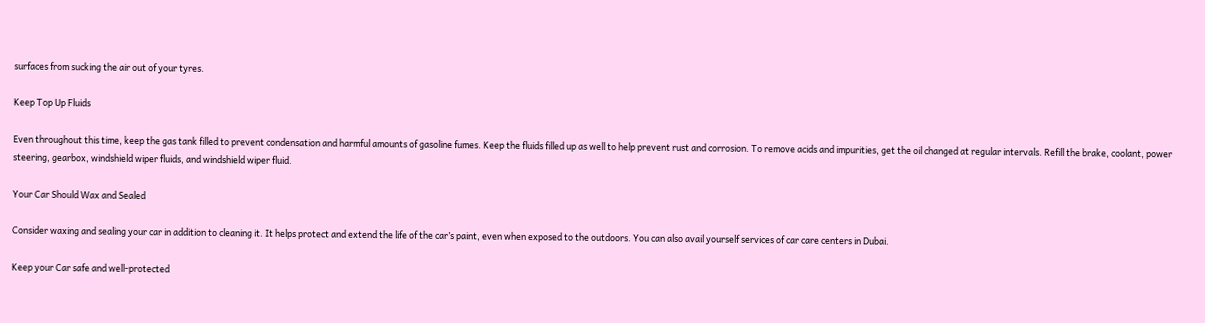surfaces from sucking the air out of your tyres.

Keep Top Up Fluids

Even throughout this time, keep the gas tank filled to prevent condensation and harmful amounts of gasoline fumes. Keep the fluids filled up as well to help prevent rust and corrosion. To remove acids and impurities, get the oil changed at regular intervals. Refill the brake, coolant, power steering, gearbox, windshield wiper fluids, and windshield wiper fluid.

Your Car Should Wax and Sealed

Consider waxing and sealing your car in addition to cleaning it. It helps protect and extend the life of the car’s paint, even when exposed to the outdoors. You can also avail yourself services of car care centers in Dubai.

Keep your Car safe and well-protected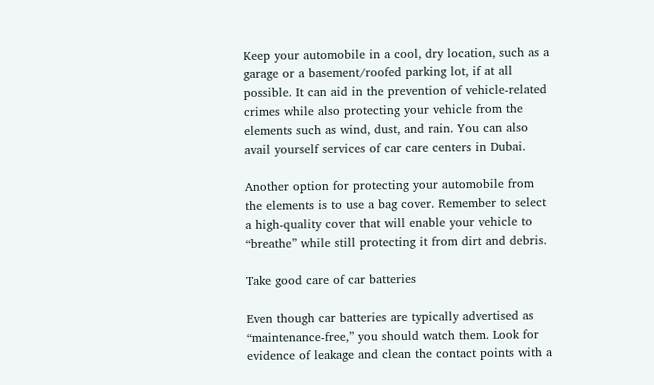Keep your automobile in a cool, dry location, such as a garage or a basement/roofed parking lot, if at all possible. It can aid in the prevention of vehicle-related crimes while also protecting your vehicle from the elements such as wind, dust, and rain. You can also avail yourself services of car care centers in Dubai.

Another option for protecting your automobile from the elements is to use a bag cover. Remember to select a high-quality cover that will enable your vehicle to “breathe” while still protecting it from dirt and debris.

Take good care of car batteries

Even though car batteries are typically advertised as “maintenance-free,” you should watch them. Look for evidence of leakage and clean the contact points with a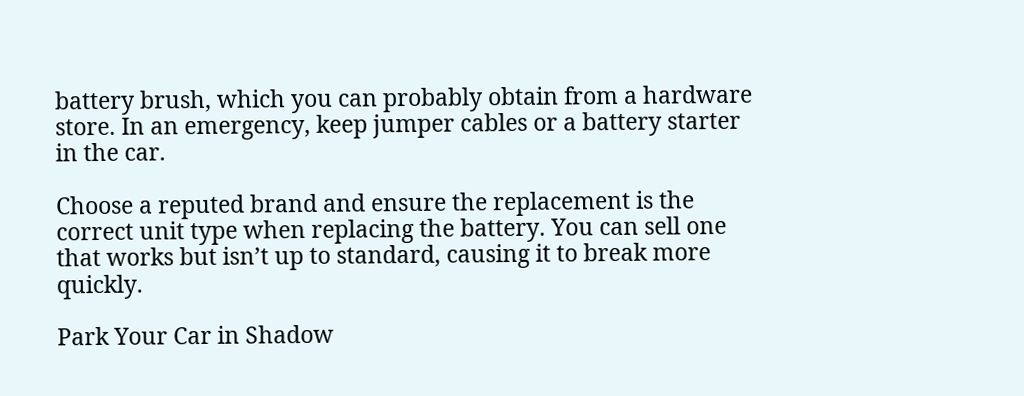battery brush, which you can probably obtain from a hardware store. In an emergency, keep jumper cables or a battery starter in the car.

Choose a reputed brand and ensure the replacement is the correct unit type when replacing the battery. You can sell one that works but isn’t up to standard, causing it to break more quickly.

Park Your Car in Shadow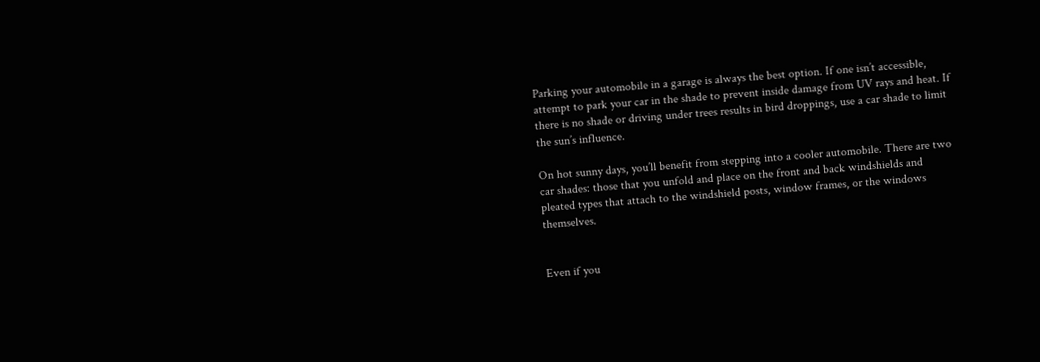Parking your automobile in a garage is always the best option. If one isn’t accessible, attempt to park your car in the shade to prevent inside damage from UV rays and heat. If there is no shade or driving under trees results in bird droppings, use a car shade to limit the sun’s influence.

On hot sunny days, you’ll benefit from stepping into a cooler automobile. There are two car shades: those that you unfold and place on the front and back windshields and pleated types that attach to the windshield posts, window frames, or the windows themselves.


Even if you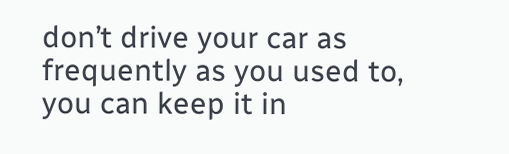don’t drive your car as frequently as you used to, you can keep it in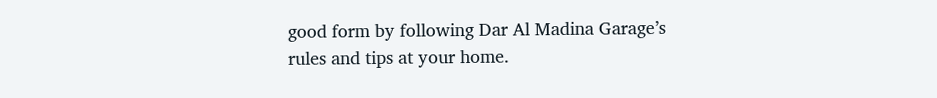good form by following Dar Al Madina Garage’s rules and tips at your home.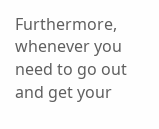Furthermore, whenever you need to go out and get your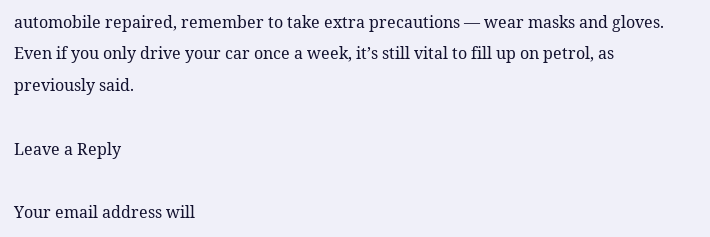automobile repaired, remember to take extra precautions — wear masks and gloves. Even if you only drive your car once a week, it’s still vital to fill up on petrol, as previously said.

Leave a Reply

Your email address will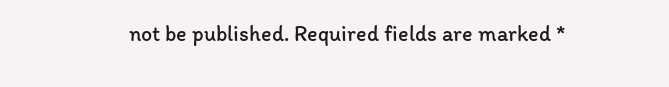not be published. Required fields are marked *